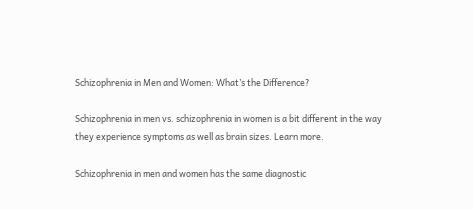Schizophrenia in Men and Women: What’s the Difference?

Schizophrenia in men vs. schizophrenia in women is a bit different in the way they experience symptoms as well as brain sizes. Learn more.

Schizophrenia in men and women has the same diagnostic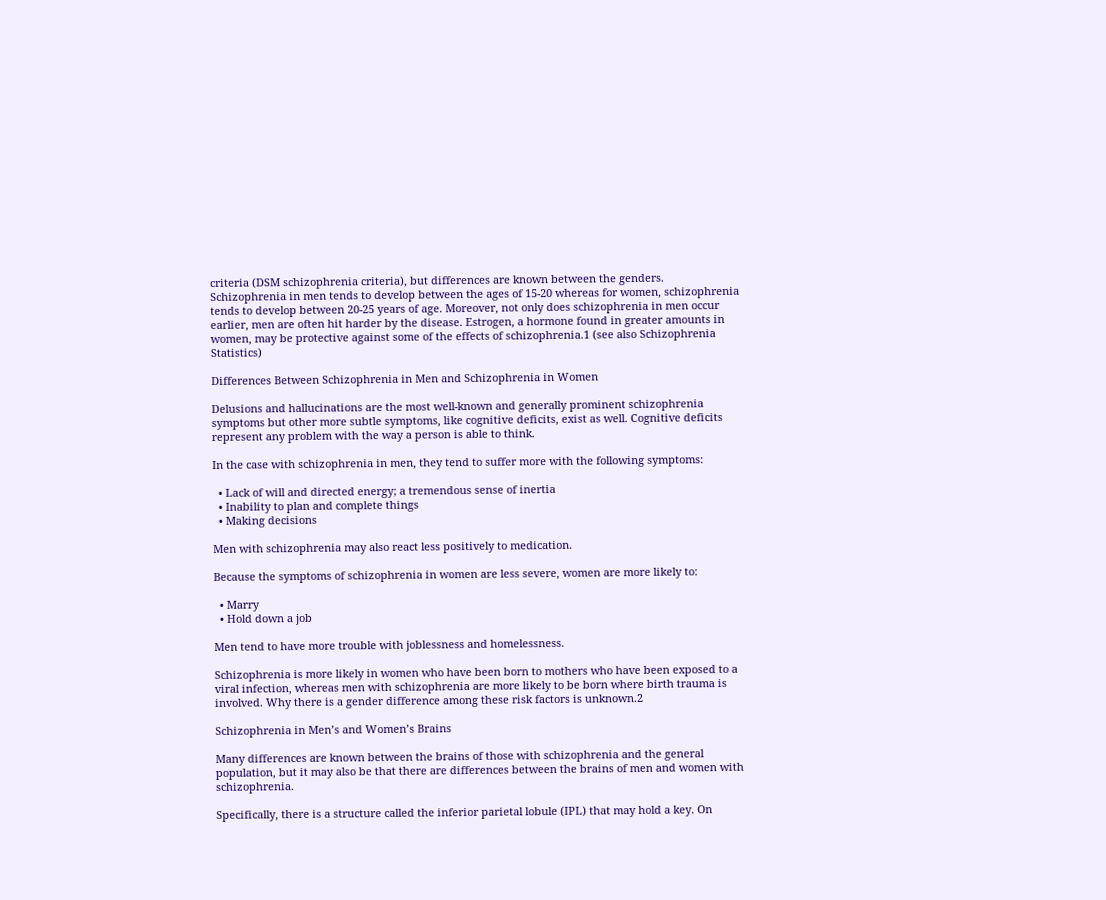criteria (DSM schizophrenia criteria), but differences are known between the genders. Schizophrenia in men tends to develop between the ages of 15-20 whereas for women, schizophrenia tends to develop between 20-25 years of age. Moreover, not only does schizophrenia in men occur earlier, men are often hit harder by the disease. Estrogen, a hormone found in greater amounts in women, may be protective against some of the effects of schizophrenia.1 (see also Schizophrenia Statistics)

Differences Between Schizophrenia in Men and Schizophrenia in Women

Delusions and hallucinations are the most well-known and generally prominent schizophrenia symptoms but other more subtle symptoms, like cognitive deficits, exist as well. Cognitive deficits represent any problem with the way a person is able to think.

In the case with schizophrenia in men, they tend to suffer more with the following symptoms:

  • Lack of will and directed energy; a tremendous sense of inertia
  • Inability to plan and complete things
  • Making decisions

Men with schizophrenia may also react less positively to medication.

Because the symptoms of schizophrenia in women are less severe, women are more likely to:

  • Marry
  • Hold down a job

Men tend to have more trouble with joblessness and homelessness.

Schizophrenia is more likely in women who have been born to mothers who have been exposed to a viral infection, whereas men with schizophrenia are more likely to be born where birth trauma is involved. Why there is a gender difference among these risk factors is unknown.2

Schizophrenia in Men’s and Women’s Brains

Many differences are known between the brains of those with schizophrenia and the general population, but it may also be that there are differences between the brains of men and women with schizophrenia.

Specifically, there is a structure called the inferior parietal lobule (IPL) that may hold a key. On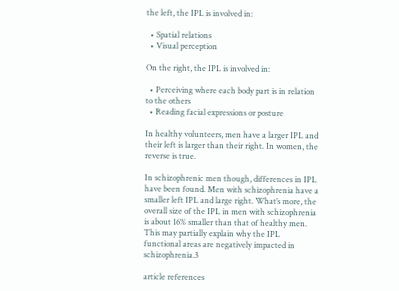the left, the IPL is involved in:

  • Spatial relations
  • Visual perception

On the right, the IPL is involved in:

  • Perceiving where each body part is in relation to the others
  • Reading facial expressions or posture

In healthy volunteers, men have a larger IPL and their left is larger than their right. In women, the reverse is true.

In schizophrenic men though, differences in IPL have been found. Men with schizophrenia have a smaller left IPL and large right. What’s more, the overall size of the IPL in men with schizophrenia is about 16% smaller than that of healthy men. This may partially explain why the IPL functional areas are negatively impacted in schizophrenia.3

article references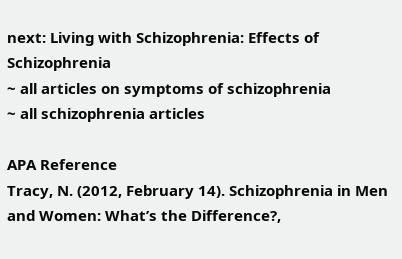next: Living with Schizophrenia: Effects of Schizophrenia
~ all articles on symptoms of schizophrenia
~ all schizophrenia articles

APA Reference
Tracy, N. (2012, February 14). Schizophrenia in Men and Women: What’s the Difference?,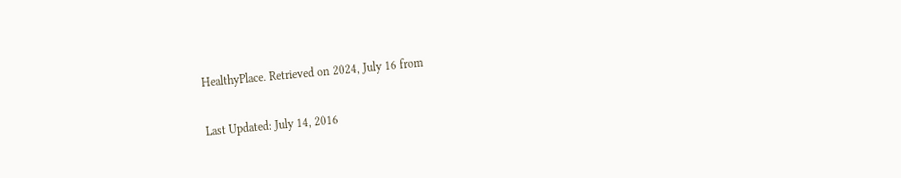HealthyPlace. Retrieved on 2024, July 16 from

Last Updated: July 14, 2016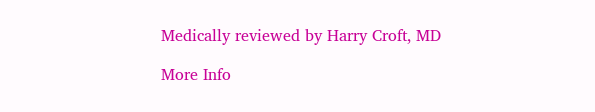Medically reviewed by Harry Croft, MD

More Info